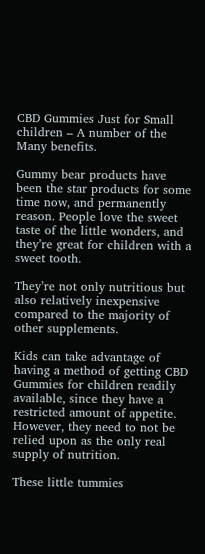CBD Gummies Just for Small children – A number of the Many benefits.

Gummy bear products have been the star products for some time now, and permanently reason. People love the sweet taste of the little wonders, and they’re great for children with a sweet tooth.

They’re not only nutritious but also relatively inexpensive compared to the majority of other supplements.

Kids can take advantage of having a method of getting CBD Gummies for children readily available, since they have a restricted amount of appetite. However, they need to not be relied upon as the only real supply of nutrition.

These little tummies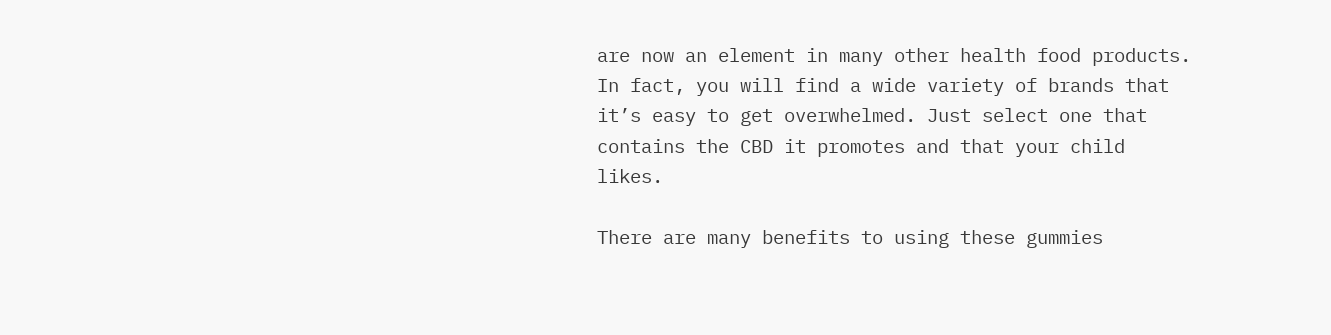are now an element in many other health food products. In fact, you will find a wide variety of brands that it’s easy to get overwhelmed. Just select one that contains the CBD it promotes and that your child likes.

There are many benefits to using these gummies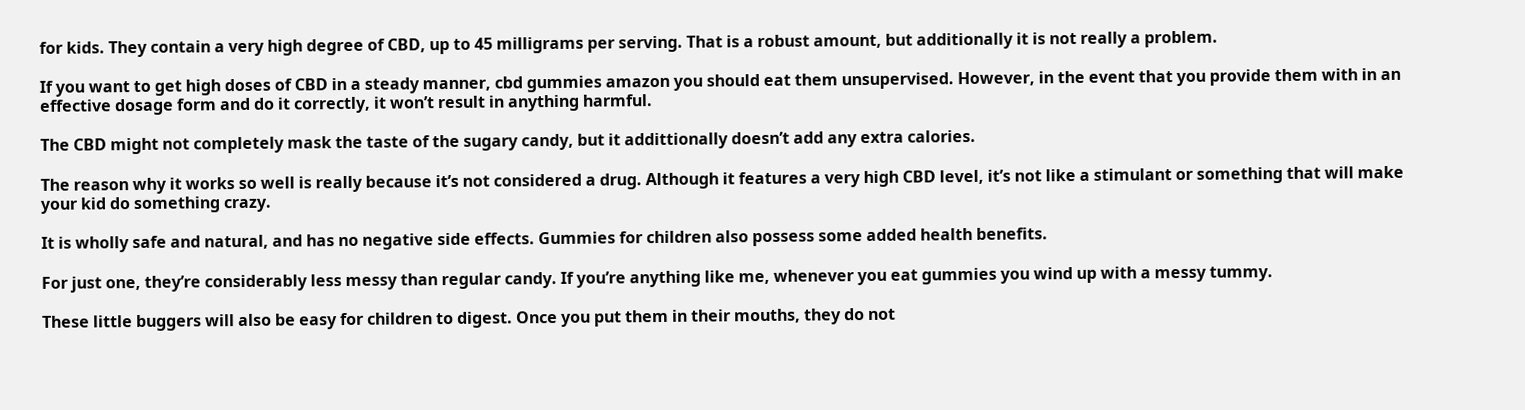for kids. They contain a very high degree of CBD, up to 45 milligrams per serving. That is a robust amount, but additionally it is not really a problem.

If you want to get high doses of CBD in a steady manner, cbd gummies amazon you should eat them unsupervised. However, in the event that you provide them with in an effective dosage form and do it correctly, it won’t result in anything harmful.

The CBD might not completely mask the taste of the sugary candy, but it addittionally doesn’t add any extra calories.

The reason why it works so well is really because it’s not considered a drug. Although it features a very high CBD level, it’s not like a stimulant or something that will make your kid do something crazy.

It is wholly safe and natural, and has no negative side effects. Gummies for children also possess some added health benefits.

For just one, they’re considerably less messy than regular candy. If you’re anything like me, whenever you eat gummies you wind up with a messy tummy.

These little buggers will also be easy for children to digest. Once you put them in their mouths, they do not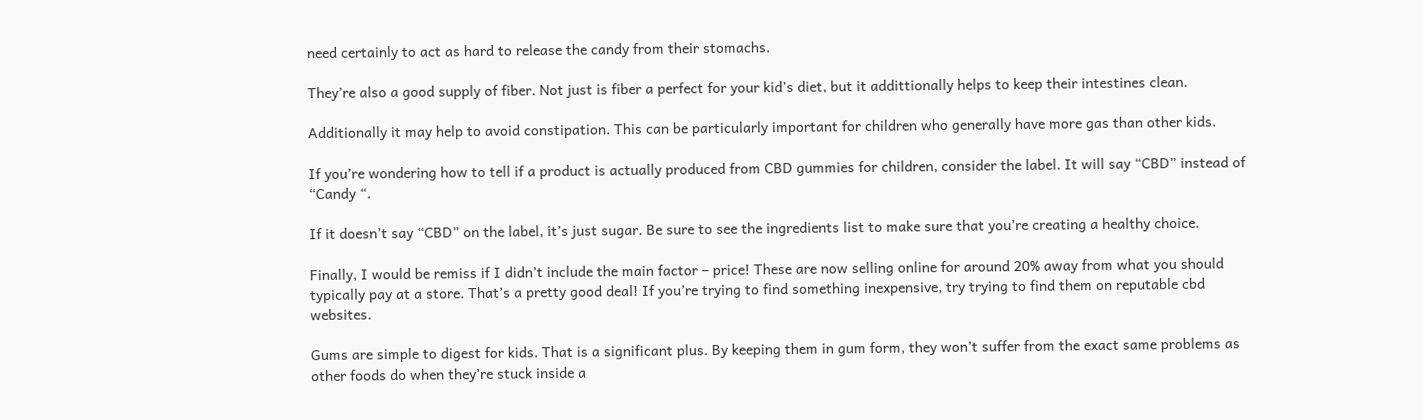need certainly to act as hard to release the candy from their stomachs.

They’re also a good supply of fiber. Not just is fiber a perfect for your kid’s diet, but it addittionally helps to keep their intestines clean.

Additionally it may help to avoid constipation. This can be particularly important for children who generally have more gas than other kids.

If you’re wondering how to tell if a product is actually produced from CBD gummies for children, consider the label. It will say “CBD” instead of “Candy “.

If it doesn’t say “CBD” on the label, it’s just sugar. Be sure to see the ingredients list to make sure that you’re creating a healthy choice.

Finally, I would be remiss if I didn’t include the main factor – price! These are now selling online for around 20% away from what you should typically pay at a store. That’s a pretty good deal! If you’re trying to find something inexpensive, try trying to find them on reputable cbd websites.

Gums are simple to digest for kids. That is a significant plus. By keeping them in gum form, they won’t suffer from the exact same problems as other foods do when they’re stuck inside a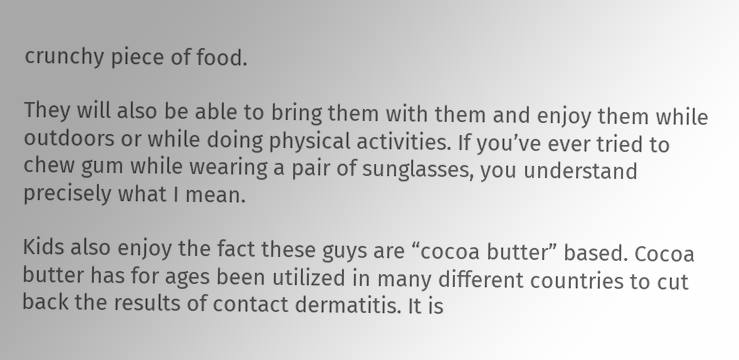crunchy piece of food.

They will also be able to bring them with them and enjoy them while outdoors or while doing physical activities. If you’ve ever tried to chew gum while wearing a pair of sunglasses, you understand precisely what I mean.

Kids also enjoy the fact these guys are “cocoa butter” based. Cocoa butter has for ages been utilized in many different countries to cut back the results of contact dermatitis. It is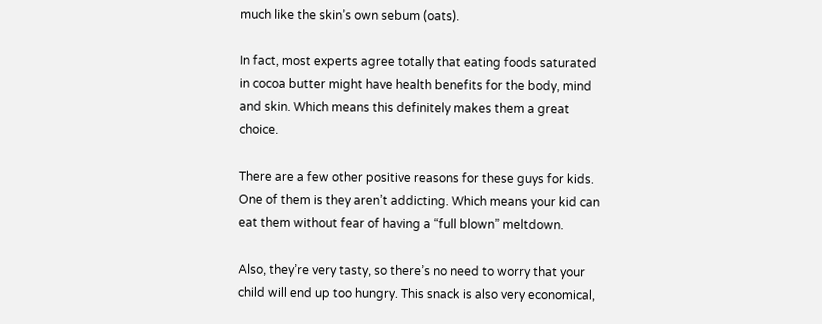much like the skin’s own sebum (oats).

In fact, most experts agree totally that eating foods saturated in cocoa butter might have health benefits for the body, mind and skin. Which means this definitely makes them a great choice.

There are a few other positive reasons for these guys for kids. One of them is they aren’t addicting. Which means your kid can eat them without fear of having a “full blown” meltdown.

Also, they’re very tasty, so there’s no need to worry that your child will end up too hungry. This snack is also very economical,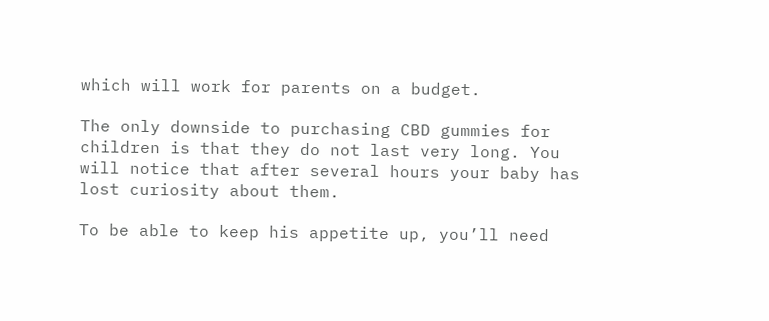which will work for parents on a budget.

The only downside to purchasing CBD gummies for children is that they do not last very long. You will notice that after several hours your baby has lost curiosity about them.

To be able to keep his appetite up, you’ll need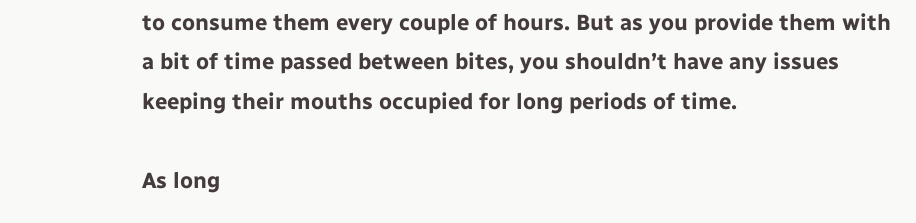to consume them every couple of hours. But as you provide them with a bit of time passed between bites, you shouldn’t have any issues keeping their mouths occupied for long periods of time.

As long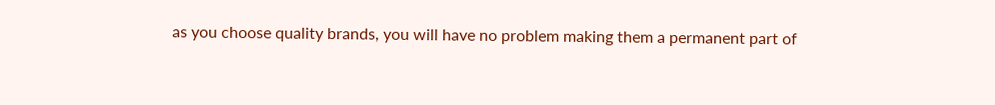as you choose quality brands, you will have no problem making them a permanent part of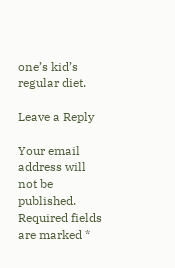one’s kid’s regular diet.

Leave a Reply

Your email address will not be published. Required fields are marked *